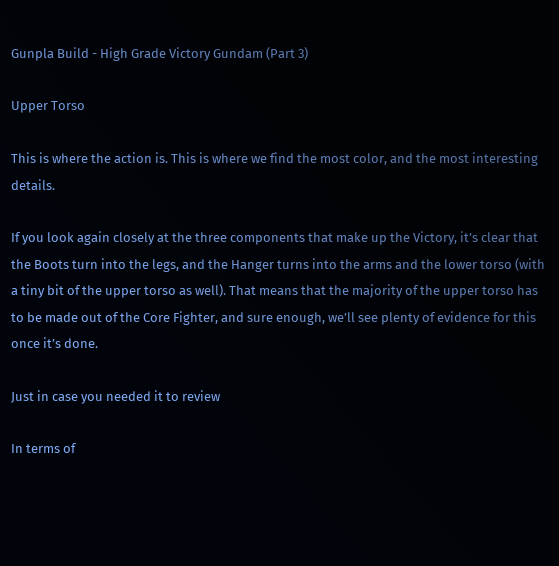Gunpla Build - High Grade Victory Gundam (Part 3)

Upper Torso

This is where the action is. This is where we find the most color, and the most interesting details.

If you look again closely at the three components that make up the Victory, it’s clear that the Boots turn into the legs, and the Hanger turns into the arms and the lower torso (with a tiny bit of the upper torso as well). That means that the majority of the upper torso has to be made out of the Core Fighter, and sure enough, we’ll see plenty of evidence for this once it’s done.

Just in case you needed it to review

In terms of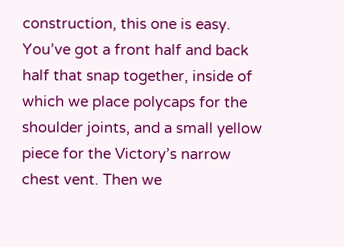construction, this one is easy. You’ve got a front half and back half that snap together, inside of which we place polycaps for the shoulder joints, and a small yellow piece for the Victory’s narrow chest vent. Then we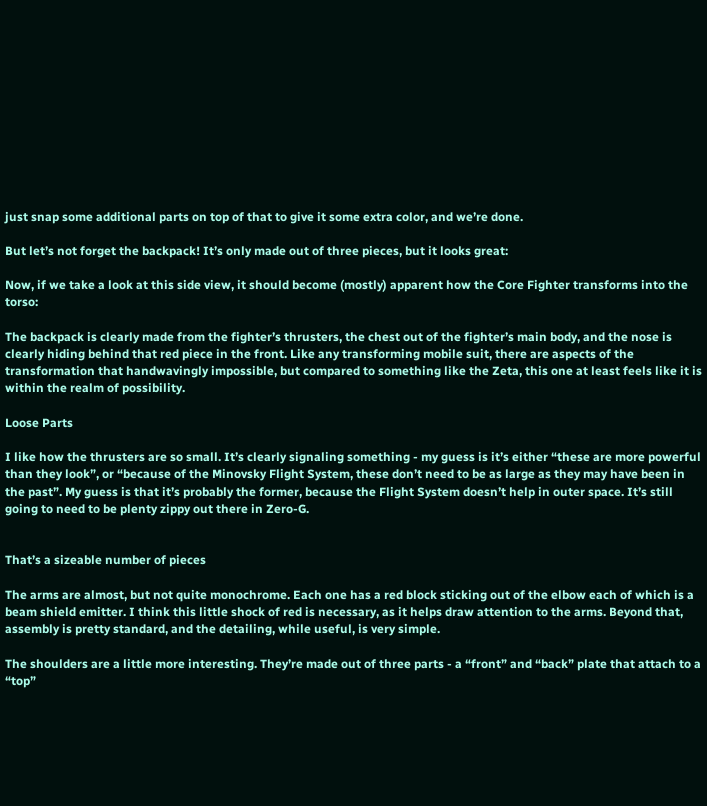just snap some additional parts on top of that to give it some extra color, and we’re done.

But let’s not forget the backpack! It’s only made out of three pieces, but it looks great:

Now, if we take a look at this side view, it should become (mostly) apparent how the Core Fighter transforms into the torso:

The backpack is clearly made from the fighter’s thrusters, the chest out of the fighter’s main body, and the nose is clearly hiding behind that red piece in the front. Like any transforming mobile suit, there are aspects of the transformation that handwavingly impossible, but compared to something like the Zeta, this one at least feels like it is within the realm of possibility.

Loose Parts

I like how the thrusters are so small. It’s clearly signaling something - my guess is it’s either “these are more powerful than they look”, or “because of the Minovsky Flight System, these don’t need to be as large as they may have been in the past”. My guess is that it’s probably the former, because the Flight System doesn’t help in outer space. It’s still going to need to be plenty zippy out there in Zero-G.


That’s a sizeable number of pieces

The arms are almost, but not quite monochrome. Each one has a red block sticking out of the elbow each of which is a beam shield emitter. I think this little shock of red is necessary, as it helps draw attention to the arms. Beyond that, assembly is pretty standard, and the detailing, while useful, is very simple.

The shoulders are a little more interesting. They’re made out of three parts - a “front” and “back” plate that attach to a “top”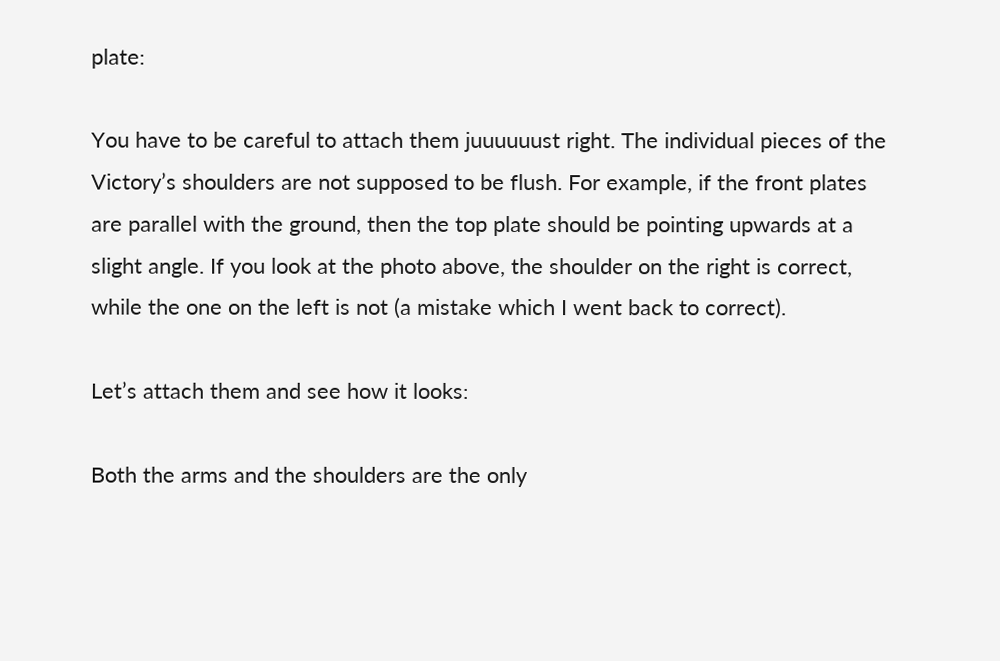plate:

You have to be careful to attach them juuuuuust right. The individual pieces of the Victory’s shoulders are not supposed to be flush. For example, if the front plates are parallel with the ground, then the top plate should be pointing upwards at a slight angle. If you look at the photo above, the shoulder on the right is correct, while the one on the left is not (a mistake which I went back to correct).

Let’s attach them and see how it looks:

Both the arms and the shoulders are the only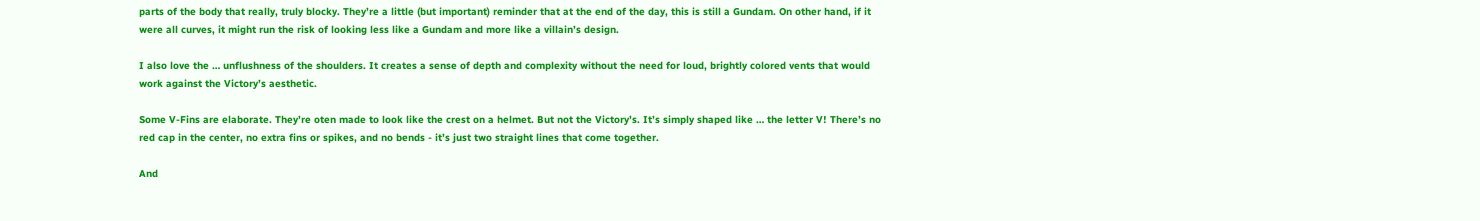parts of the body that really, truly blocky. They’re a little (but important) reminder that at the end of the day, this is still a Gundam. On other hand, if it were all curves, it might run the risk of looking less like a Gundam and more like a villain’s design.

I also love the … unflushness of the shoulders. It creates a sense of depth and complexity without the need for loud, brightly colored vents that would work against the Victory’s aesthetic.

Some V-Fins are elaborate. They’re oten made to look like the crest on a helmet. But not the Victory’s. It’s simply shaped like … the letter V! There’s no red cap in the center, no extra fins or spikes, and no bends - it’s just two straight lines that come together.

And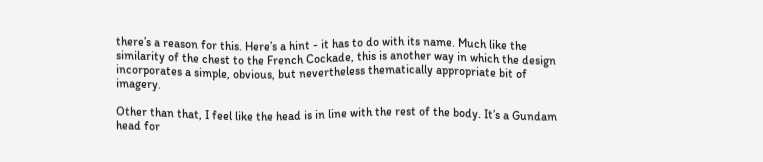there’s a reason for this. Here’s a hint - it has to do with its name. Much like the similarity of the chest to the French Cockade, this is another way in which the design incorporates a simple, obvious, but nevertheless thematically appropriate bit of imagery.

Other than that, I feel like the head is in line with the rest of the body. It’s a Gundam head for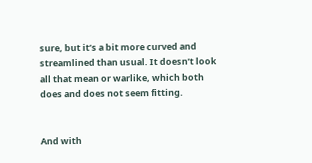sure, but it’s a bit more curved and streamlined than usual. It doesn’t look all that mean or warlike, which both does and does not seem fitting.


And with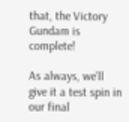that, the Victory Gundam is complete!

As always, we’ll give it a test spin in our final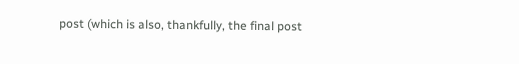post (which is also, thankfully, the final post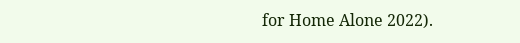for Home Alone 2022).